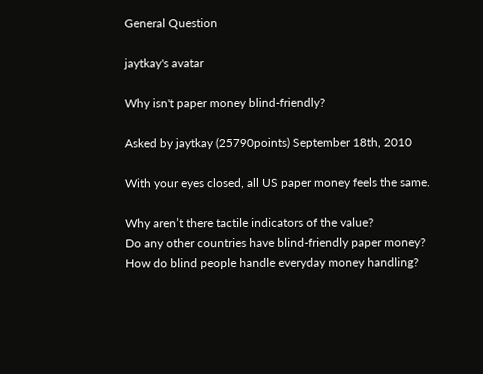General Question

jaytkay's avatar

Why isn't paper money blind-friendly?

Asked by jaytkay (25790points) September 18th, 2010

With your eyes closed, all US paper money feels the same.

Why aren’t there tactile indicators of the value?
Do any other countries have blind-friendly paper money?
How do blind people handle everyday money handling?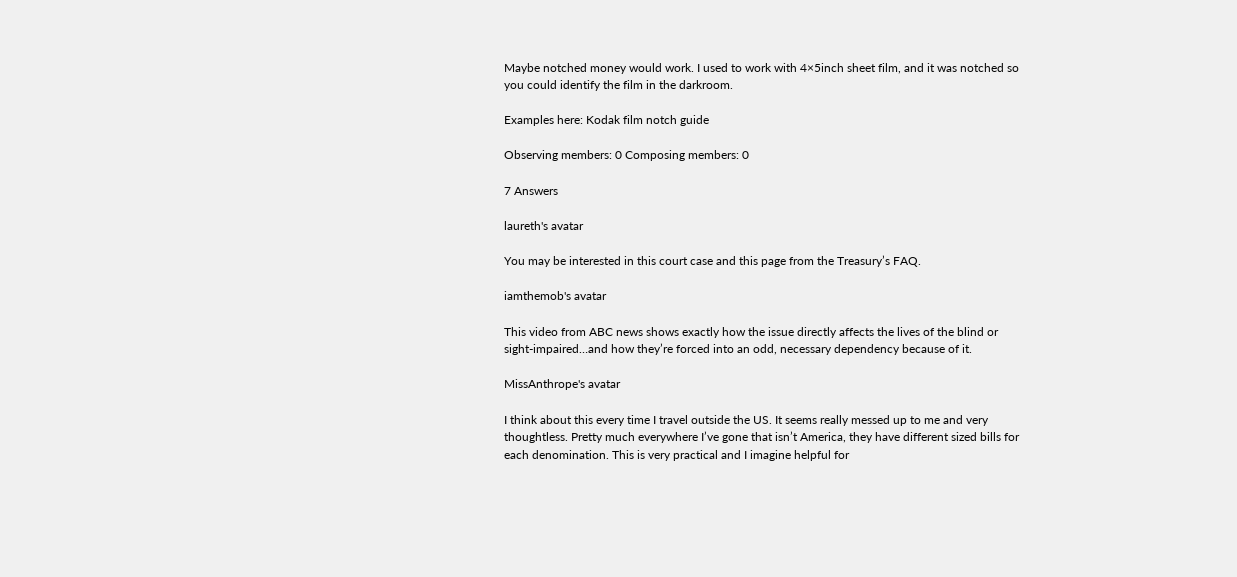Maybe notched money would work. I used to work with 4×5inch sheet film, and it was notched so you could identify the film in the darkroom.

Examples here: Kodak film notch guide

Observing members: 0 Composing members: 0

7 Answers

laureth's avatar

You may be interested in this court case and this page from the Treasury’s FAQ.

iamthemob's avatar

This video from ABC news shows exactly how the issue directly affects the lives of the blind or sight-impaired…and how they’re forced into an odd, necessary dependency because of it.

MissAnthrope's avatar

I think about this every time I travel outside the US. It seems really messed up to me and very thoughtless. Pretty much everywhere I’ve gone that isn’t America, they have different sized bills for each denomination. This is very practical and I imagine helpful for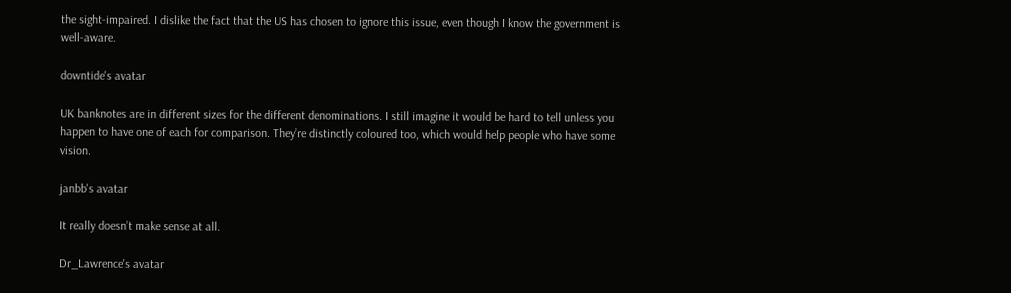the sight-impaired. I dislike the fact that the US has chosen to ignore this issue, even though I know the government is well-aware.

downtide's avatar

UK banknotes are in different sizes for the different denominations. I still imagine it would be hard to tell unless you happen to have one of each for comparison. They’re distinctly coloured too, which would help people who have some vision.

janbb's avatar

It really doesn’t make sense at all.

Dr_Lawrence's avatar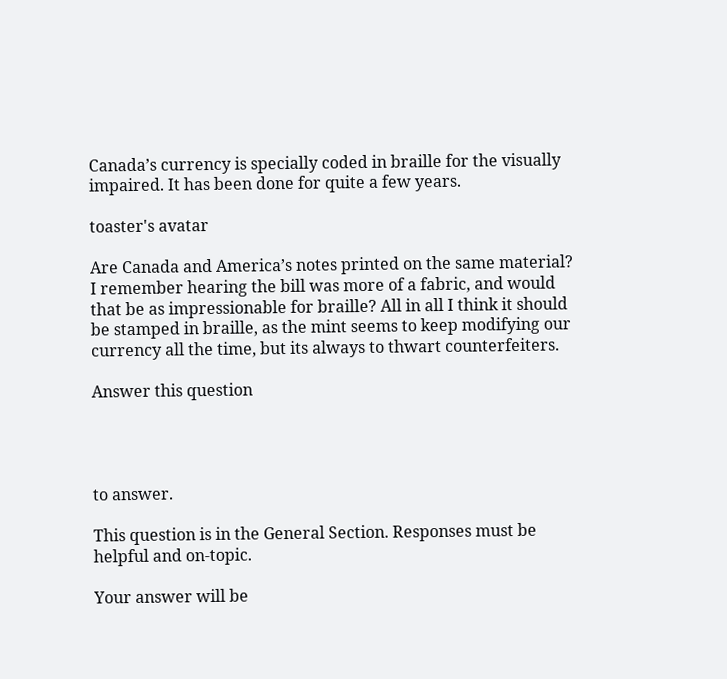Canada’s currency is specially coded in braille for the visually impaired. It has been done for quite a few years.

toaster's avatar

Are Canada and America’s notes printed on the same material? I remember hearing the bill was more of a fabric, and would that be as impressionable for braille? All in all I think it should be stamped in braille, as the mint seems to keep modifying our currency all the time, but its always to thwart counterfeiters.

Answer this question




to answer.

This question is in the General Section. Responses must be helpful and on-topic.

Your answer will be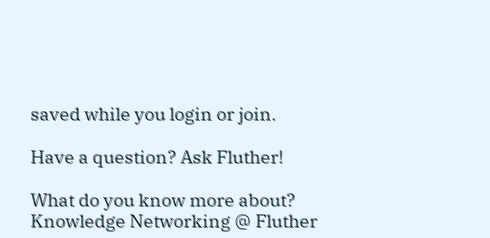saved while you login or join.

Have a question? Ask Fluther!

What do you know more about?
Knowledge Networking @ Fluther